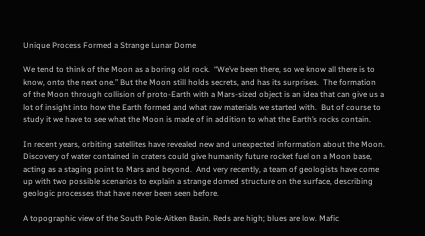Unique Process Formed a Strange Lunar Dome

We tend to think of the Moon as a boring old rock.  “We’ve been there, so we know all there is to know, onto the next one.” But the Moon still holds secrets, and has its surprises.  The formation of the Moon through collision of proto-Earth with a Mars-sized object is an idea that can give us a lot of insight into how the Earth formed and what raw materials we started with.  But of course to study it we have to see what the Moon is made of in addition to what the Earth’s rocks contain.

In recent years, orbiting satellites have revealed new and unexpected information about the Moon. Discovery of water contained in craters could give humanity future rocket fuel on a Moon base, acting as a staging point to Mars and beyond.  And very recently, a team of geologists have come up with two possible scenarios to explain a strange domed structure on the surface, describing geologic processes that have never been seen before.

A topographic view of the South Pole-Aitken Basin. Reds are high; blues are low. Mafic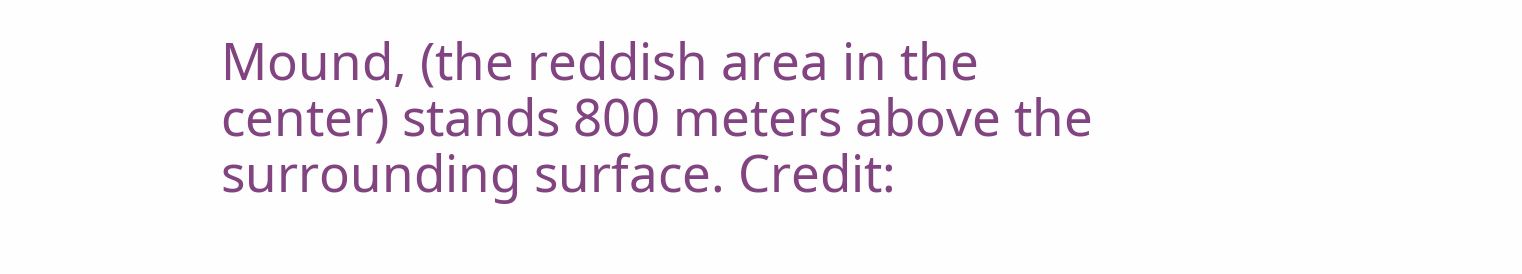Mound, (the reddish area in the center) stands 800 meters above the surrounding surface. Credit: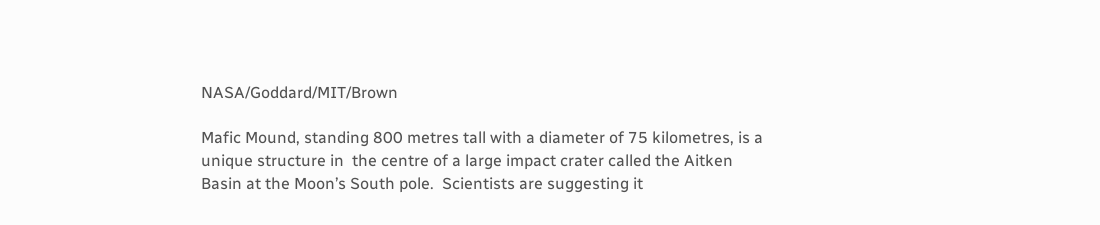NASA/Goddard/MIT/Brown

Mafic Mound, standing 800 metres tall with a diameter of 75 kilometres, is a unique structure in  the centre of a large impact crater called the Aitken Basin at the Moon’s South pole.  Scientists are suggesting it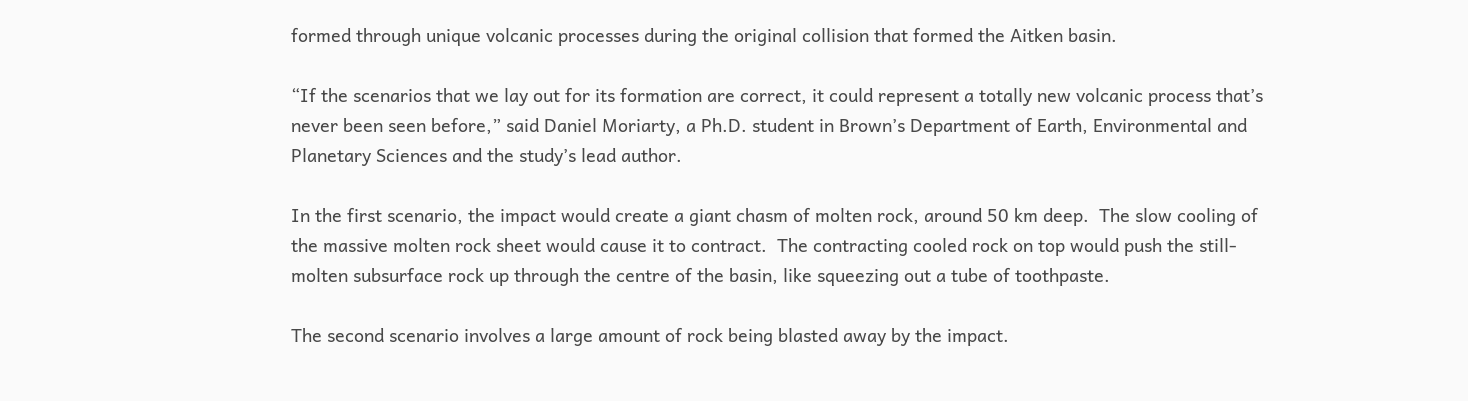formed through unique volcanic processes during the original collision that formed the Aitken basin.

“If the scenarios that we lay out for its formation are correct, it could represent a totally new volcanic process that’s never been seen before,” said Daniel Moriarty, a Ph.D. student in Brown’s Department of Earth, Environmental and Planetary Sciences and the study’s lead author.

In the first scenario, the impact would create a giant chasm of molten rock, around 50 km deep.  The slow cooling of the massive molten rock sheet would cause it to contract.  The contracting cooled rock on top would push the still-molten subsurface rock up through the centre of the basin, like squeezing out a tube of toothpaste.

The second scenario involves a large amount of rock being blasted away by the impact.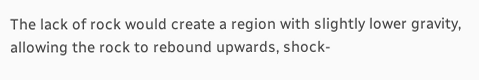The lack of rock would create a region with slightly lower gravity, allowing the rock to rebound upwards, shock-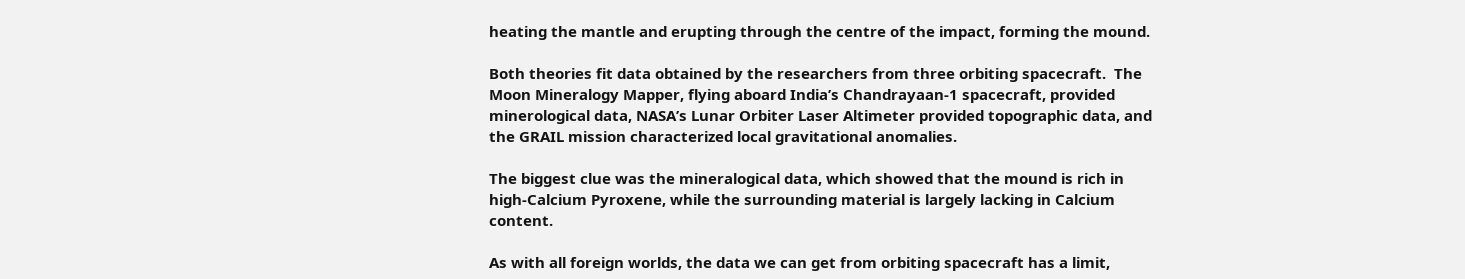heating the mantle and erupting through the centre of the impact, forming the mound.

Both theories fit data obtained by the researchers from three orbiting spacecraft.  The Moon Mineralogy Mapper, flying aboard India’s Chandrayaan-1 spacecraft, provided minerological data, NASA’s Lunar Orbiter Laser Altimeter provided topographic data, and the GRAIL mission characterized local gravitational anomalies.

The biggest clue was the mineralogical data, which showed that the mound is rich in high-Calcium Pyroxene, while the surrounding material is largely lacking in Calcium content.

As with all foreign worlds, the data we can get from orbiting spacecraft has a limit,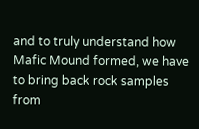and to truly understand how Mafic Mound formed, we have to bring back rock samples from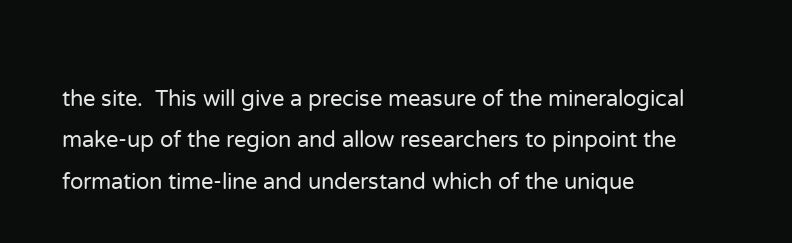the site.  This will give a precise measure of the mineralogical make-up of the region and allow researchers to pinpoint the formation time-line and understand which of the unique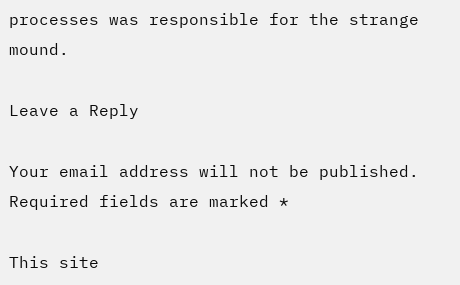processes was responsible for the strange mound.

Leave a Reply

Your email address will not be published. Required fields are marked *

This site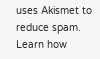uses Akismet to reduce spam. Learn how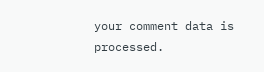your comment data is processed.